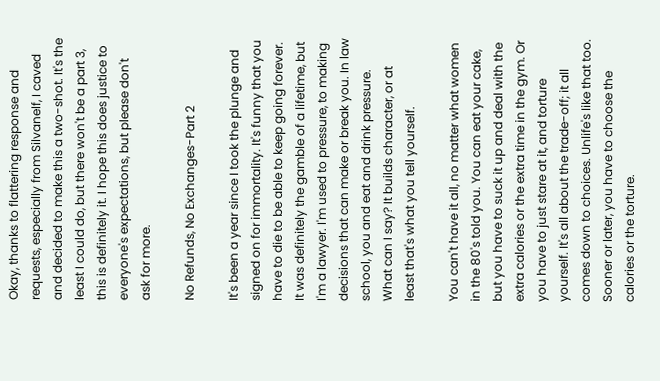Okay, thanks to flattering response and requests, especially from Silvanelf, I caved and decided to make this a two-shot. It's the least I could do, but there won't be a part 3, this is definitely it. I hope this does justice to everyone's expectations, but please don't ask for more.

No Refunds, No Exchanges-Part 2

It's been a year since I took the plunge and signed on for immortality. It's funny that you have to die to be able to keep going forever. It was definitely the gamble of a lifetime, but I'm a lawyer. I'm used to pressure, to making decisions that can make or break you. In law school, you and eat and drink pressure. What can I say? It builds character, or at least that's what you tell yourself.

You can't have it all, no matter what women in the 80's told you. You can eat your cake, but you have to suck it up and deal with the extra calories or the extra time in the gym. Or you have to just stare at it, and torture yourself. It's all about the trade-off; it all comes down to choices. Unlife's like that too. Sooner or later, you have to choose the calories or the torture.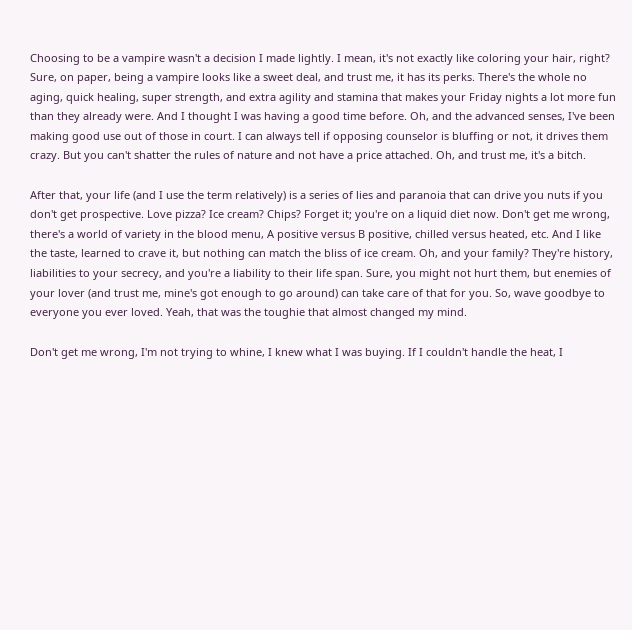Choosing to be a vampire wasn't a decision I made lightly. I mean, it's not exactly like coloring your hair, right? Sure, on paper, being a vampire looks like a sweet deal, and trust me, it has its perks. There's the whole no aging, quick healing, super strength, and extra agility and stamina that makes your Friday nights a lot more fun than they already were. And I thought I was having a good time before. Oh, and the advanced senses, I've been making good use out of those in court. I can always tell if opposing counselor is bluffing or not, it drives them crazy. But you can't shatter the rules of nature and not have a price attached. Oh, and trust me, it's a bitch.

After that, your life (and I use the term relatively) is a series of lies and paranoia that can drive you nuts if you don't get prospective. Love pizza? Ice cream? Chips? Forget it; you're on a liquid diet now. Don't get me wrong, there's a world of variety in the blood menu, A positive versus B positive, chilled versus heated, etc. And I like the taste, learned to crave it, but nothing can match the bliss of ice cream. Oh, and your family? They're history, liabilities to your secrecy, and you're a liability to their life span. Sure, you might not hurt them, but enemies of your lover (and trust me, mine's got enough to go around) can take care of that for you. So, wave goodbye to everyone you ever loved. Yeah, that was the toughie that almost changed my mind.

Don't get me wrong, I'm not trying to whine, I knew what I was buying. If I couldn't handle the heat, I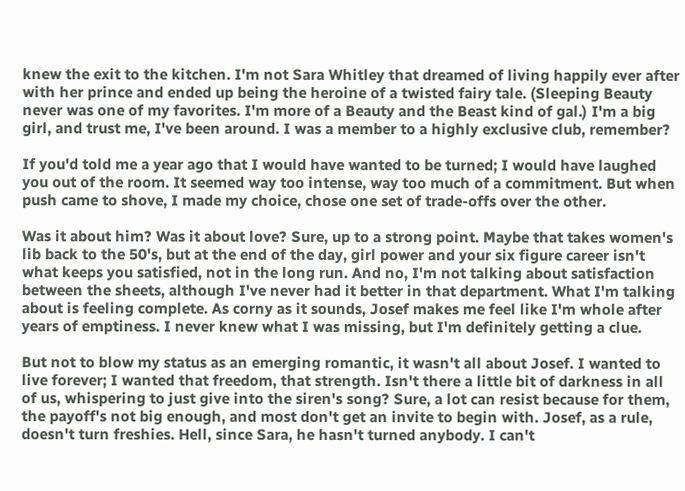knew the exit to the kitchen. I'm not Sara Whitley that dreamed of living happily ever after with her prince and ended up being the heroine of a twisted fairy tale. (Sleeping Beauty never was one of my favorites. I'm more of a Beauty and the Beast kind of gal.) I'm a big girl, and trust me, I've been around. I was a member to a highly exclusive club, remember?

If you'd told me a year ago that I would have wanted to be turned; I would have laughed you out of the room. It seemed way too intense, way too much of a commitment. But when push came to shove, I made my choice, chose one set of trade-offs over the other.

Was it about him? Was it about love? Sure, up to a strong point. Maybe that takes women's lib back to the 50's, but at the end of the day, girl power and your six figure career isn't what keeps you satisfied, not in the long run. And no, I'm not talking about satisfaction between the sheets, although I've never had it better in that department. What I'm talking about is feeling complete. As corny as it sounds, Josef makes me feel like I'm whole after years of emptiness. I never knew what I was missing, but I'm definitely getting a clue.

But not to blow my status as an emerging romantic, it wasn't all about Josef. I wanted to live forever; I wanted that freedom, that strength. Isn't there a little bit of darkness in all of us, whispering to just give into the siren's song? Sure, a lot can resist because for them, the payoff's not big enough, and most don't get an invite to begin with. Josef, as a rule, doesn't turn freshies. Hell, since Sara, he hasn't turned anybody. I can't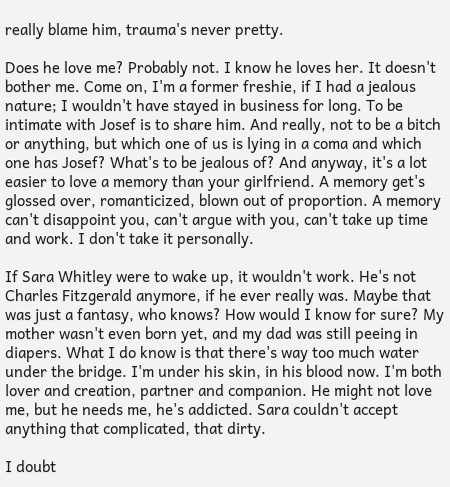really blame him, trauma's never pretty.

Does he love me? Probably not. I know he loves her. It doesn't bother me. Come on, I'm a former freshie, if I had a jealous nature; I wouldn't have stayed in business for long. To be intimate with Josef is to share him. And really, not to be a bitch or anything, but which one of us is lying in a coma and which one has Josef? What's to be jealous of? And anyway, it's a lot easier to love a memory than your girlfriend. A memory get's glossed over, romanticized, blown out of proportion. A memory can't disappoint you, can't argue with you, can't take up time and work. I don't take it personally.

If Sara Whitley were to wake up, it wouldn't work. He's not Charles Fitzgerald anymore, if he ever really was. Maybe that was just a fantasy, who knows? How would I know for sure? My mother wasn't even born yet, and my dad was still peeing in diapers. What I do know is that there's way too much water under the bridge. I'm under his skin, in his blood now. I'm both lover and creation, partner and companion. He might not love me, but he needs me, he's addicted. Sara couldn't accept anything that complicated, that dirty.

I doubt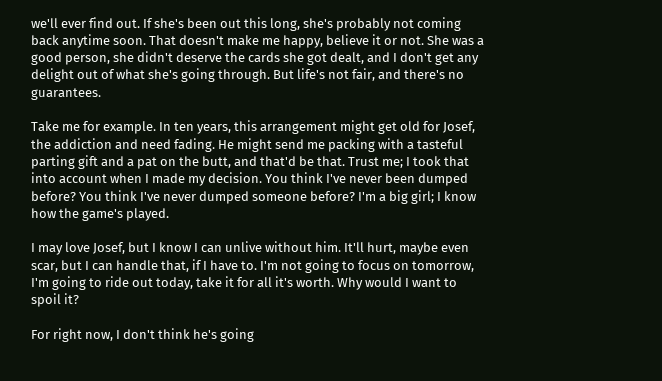we'll ever find out. If she's been out this long, she's probably not coming back anytime soon. That doesn't make me happy, believe it or not. She was a good person, she didn't deserve the cards she got dealt, and I don't get any delight out of what she's going through. But life's not fair, and there's no guarantees.

Take me for example. In ten years, this arrangement might get old for Josef, the addiction and need fading. He might send me packing with a tasteful parting gift and a pat on the butt, and that'd be that. Trust me; I took that into account when I made my decision. You think I've never been dumped before? You think I've never dumped someone before? I'm a big girl; I know how the game's played.

I may love Josef, but I know I can unlive without him. It'll hurt, maybe even scar, but I can handle that, if I have to. I'm not going to focus on tomorrow, I'm going to ride out today, take it for all it's worth. Why would I want to spoil it?

For right now, I don't think he's going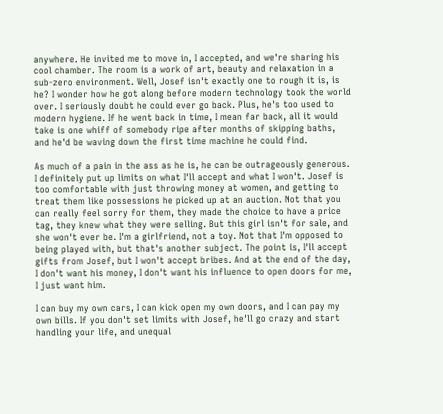anywhere. He invited me to move in, I accepted, and we're sharing his cool chamber. The room is a work of art, beauty and relaxation in a sub-zero environment. Well, Josef isn't exactly one to rough it is, is he? I wonder how he got along before modern technology took the world over. I seriously doubt he could ever go back. Plus, he's too used to modern hygiene. If he went back in time, I mean far back, all it would take is one whiff of somebody ripe after months of skipping baths, and he'd be waving down the first time machine he could find.

As much of a pain in the ass as he is, he can be outrageously generous. I definitely put up limits on what I'll accept and what I won't. Josef is too comfortable with just throwing money at women, and getting to treat them like possessions he picked up at an auction. Not that you can really feel sorry for them, they made the choice to have a price tag, they knew what they were selling. But this girl isn't for sale, and she won't ever be. I'm a girlfriend, not a toy. Not that I'm opposed to being played with, but that's another subject. The point is, I'll accept gifts from Josef, but I won't accept bribes. And at the end of the day, I don't want his money, I don't want his influence to open doors for me, I just want him.

I can buy my own cars, I can kick open my own doors, and I can pay my own bills. If you don't set limits with Josef, he'll go crazy and start handling your life, and unequal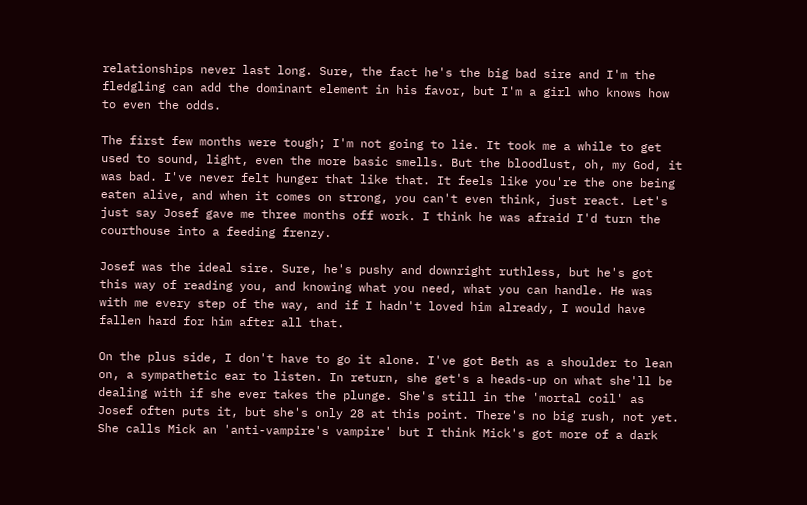relationships never last long. Sure, the fact he's the big bad sire and I'm the fledgling can add the dominant element in his favor, but I'm a girl who knows how to even the odds.

The first few months were tough; I'm not going to lie. It took me a while to get used to sound, light, even the more basic smells. But the bloodlust, oh, my God, it was bad. I've never felt hunger that like that. It feels like you're the one being eaten alive, and when it comes on strong, you can't even think, just react. Let's just say Josef gave me three months off work. I think he was afraid I'd turn the courthouse into a feeding frenzy.

Josef was the ideal sire. Sure, he's pushy and downright ruthless, but he's got this way of reading you, and knowing what you need, what you can handle. He was with me every step of the way, and if I hadn't loved him already, I would have fallen hard for him after all that.

On the plus side, I don't have to go it alone. I've got Beth as a shoulder to lean on, a sympathetic ear to listen. In return, she get's a heads-up on what she'll be dealing with if she ever takes the plunge. She's still in the 'mortal coil' as Josef often puts it, but she's only 28 at this point. There's no big rush, not yet. She calls Mick an 'anti-vampire's vampire' but I think Mick's got more of a dark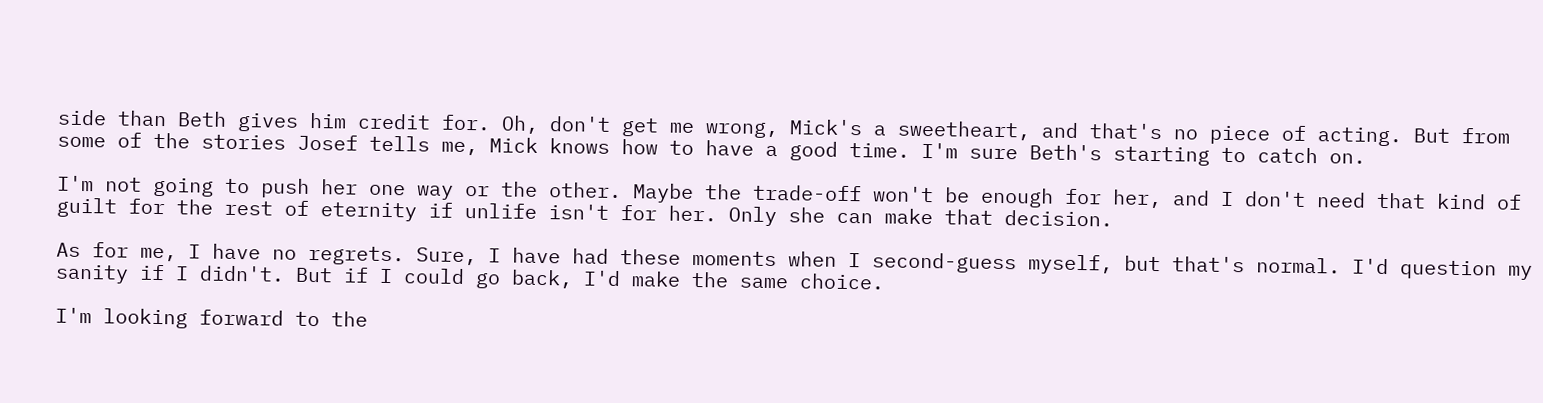side than Beth gives him credit for. Oh, don't get me wrong, Mick's a sweetheart, and that's no piece of acting. But from some of the stories Josef tells me, Mick knows how to have a good time. I'm sure Beth's starting to catch on.

I'm not going to push her one way or the other. Maybe the trade-off won't be enough for her, and I don't need that kind of guilt for the rest of eternity if unlife isn't for her. Only she can make that decision.

As for me, I have no regrets. Sure, I have had these moments when I second-guess myself, but that's normal. I'd question my sanity if I didn't. But if I could go back, I'd make the same choice.

I'm looking forward to the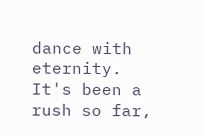dance with eternity. It's been a rush so far,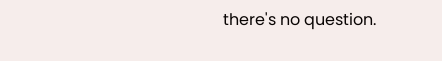there's no question.